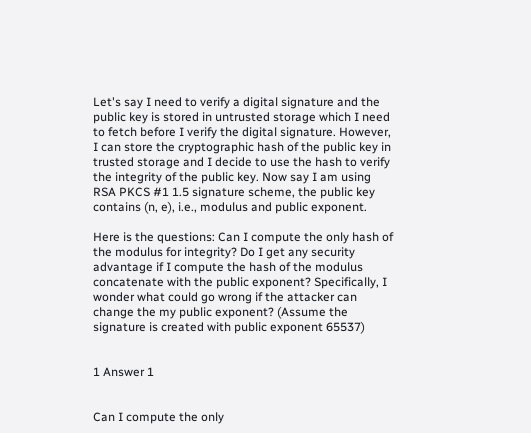Let's say I need to verify a digital signature and the public key is stored in untrusted storage which I need to fetch before I verify the digital signature. However, I can store the cryptographic hash of the public key in trusted storage and I decide to use the hash to verify the integrity of the public key. Now say I am using RSA PKCS #1 1.5 signature scheme, the public key contains (n, e), i.e., modulus and public exponent.

Here is the questions: Can I compute the only hash of the modulus for integrity? Do I get any security advantage if I compute the hash of the modulus concatenate with the public exponent? Specifically, I wonder what could go wrong if the attacker can change the my public exponent? (Assume the signature is created with public exponent 65537)


1 Answer 1


Can I compute the only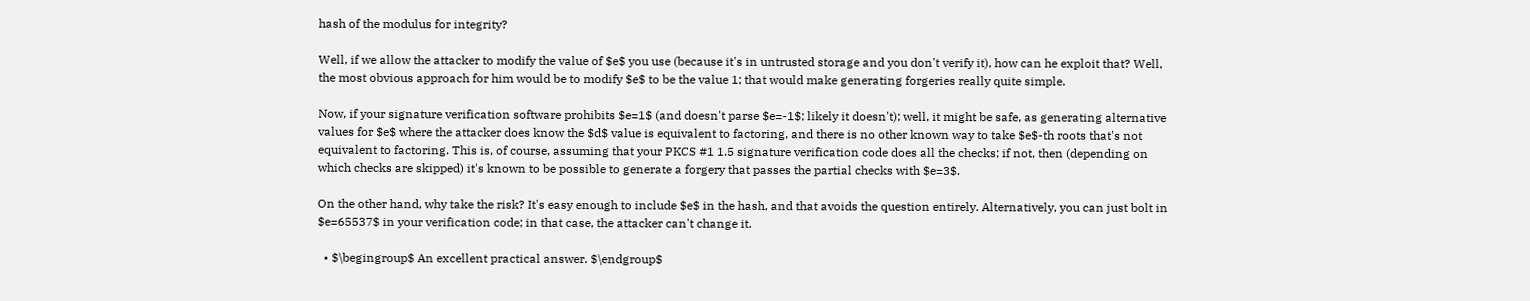hash of the modulus for integrity?

Well, if we allow the attacker to modify the value of $e$ you use (because it's in untrusted storage and you don't verify it), how can he exploit that? Well, the most obvious approach for him would be to modify $e$ to be the value 1; that would make generating forgeries really quite simple.

Now, if your signature verification software prohibits $e=1$ (and doesn't parse $e=-1$; likely it doesn't); well, it might be safe, as generating alternative values for $e$ where the attacker does know the $d$ value is equivalent to factoring, and there is no other known way to take $e$-th roots that's not equivalent to factoring. This is, of course, assuming that your PKCS #1 1.5 signature verification code does all the checks; if not, then (depending on which checks are skipped) it's known to be possible to generate a forgery that passes the partial checks with $e=3$.

On the other hand, why take the risk? It's easy enough to include $e$ in the hash, and that avoids the question entirely. Alternatively, you can just bolt in $e=65537$ in your verification code; in that case, the attacker can't change it.

  • $\begingroup$ An excellent practical answer. $\endgroup$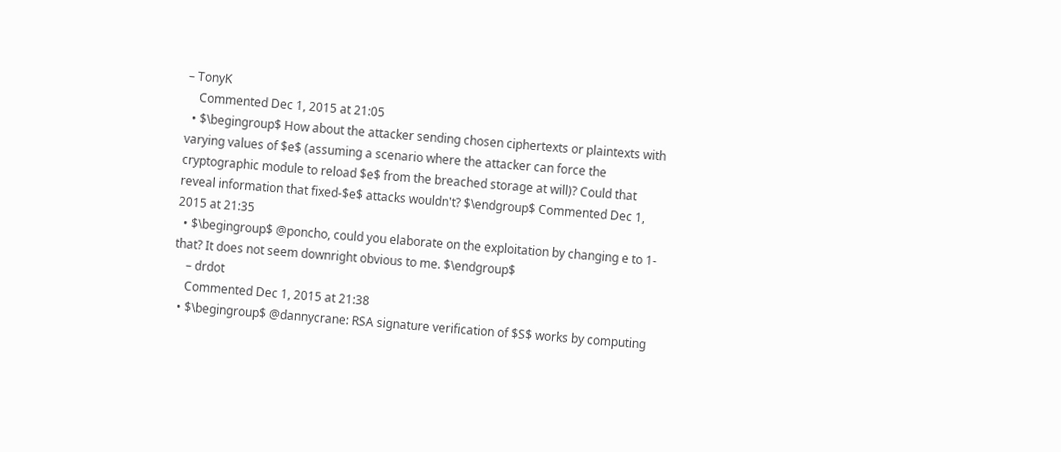– TonyK
    Commented Dec 1, 2015 at 21:05
  • $\begingroup$ How about the attacker sending chosen ciphertexts or plaintexts with varying values of $e$ (assuming a scenario where the attacker can force the cryptographic module to reload $e$ from the breached storage at will)? Could that reveal information that fixed-$e$ attacks wouldn't? $\endgroup$ Commented Dec 1, 2015 at 21:35
  • $\begingroup$ @poncho, could you elaborate on the exploitation by changing e to 1-that? It does not seem downright obvious to me. $\endgroup$
    – drdot
    Commented Dec 1, 2015 at 21:38
  • $\begingroup$ @dannycrane: RSA signature verification of $S$ works by computing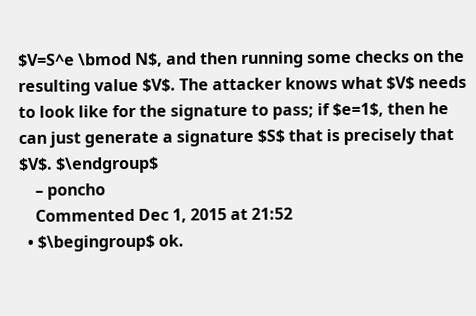$V=S^e \bmod N$, and then running some checks on the resulting value $V$. The attacker knows what $V$ needs to look like for the signature to pass; if $e=1$, then he can just generate a signature $S$ that is precisely that $V$. $\endgroup$
    – poncho
    Commented Dec 1, 2015 at 21:52
  • $\begingroup$ ok.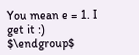You mean e = 1. I get it :) $\endgroup$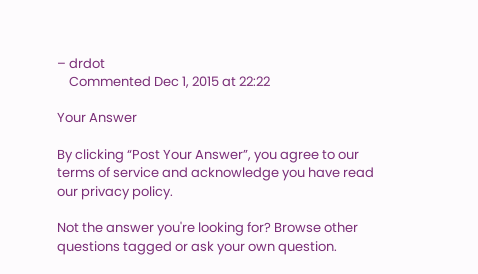– drdot
    Commented Dec 1, 2015 at 22:22

Your Answer

By clicking “Post Your Answer”, you agree to our terms of service and acknowledge you have read our privacy policy.

Not the answer you're looking for? Browse other questions tagged or ask your own question.